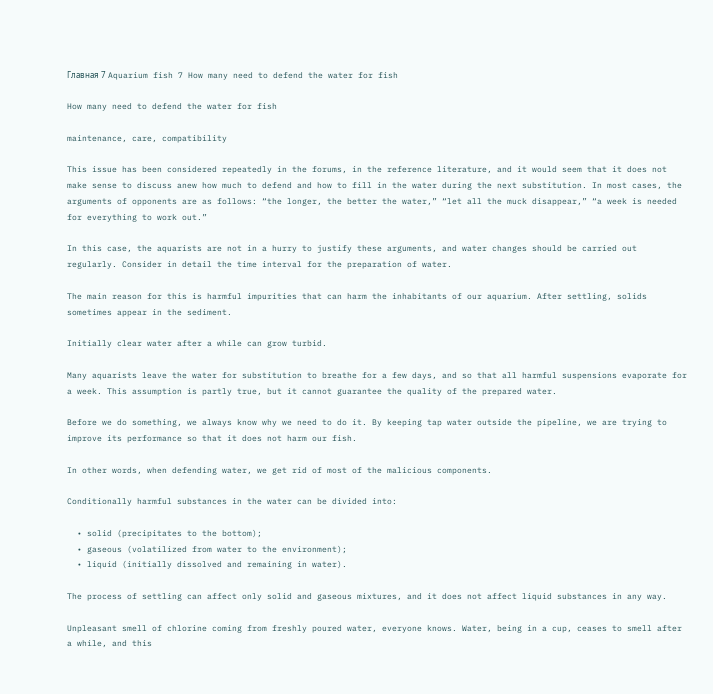Главная 7 Aquarium fish 7 How many need to defend the water for fish

How many need to defend the water for fish

maintenance, care, compatibility

This issue has been considered repeatedly in the forums, in the reference literature, and it would seem that it does not make sense to discuss anew how much to defend and how to fill in the water during the next substitution. In most cases, the arguments of opponents are as follows: “the longer, the better the water,” “let all the muck disappear,” “a week is needed for everything to work out.”

In this case, the aquarists are not in a hurry to justify these arguments, and water changes should be carried out regularly. Consider in detail the time interval for the preparation of water.

The main reason for this is harmful impurities that can harm the inhabitants of our aquarium. After settling, solids sometimes appear in the sediment.

Initially clear water after a while can grow turbid.

Many aquarists leave the water for substitution to breathe for a few days, and so that all harmful suspensions evaporate for a week. This assumption is partly true, but it cannot guarantee the quality of the prepared water.

Before we do something, we always know why we need to do it. By keeping tap water outside the pipeline, we are trying to improve its performance so that it does not harm our fish.

In other words, when defending water, we get rid of most of the malicious components.

Conditionally harmful substances in the water can be divided into:

  • solid (precipitates to the bottom);
  • gaseous (volatilized from water to the environment);
  • liquid (initially dissolved and remaining in water).

The process of settling can affect only solid and gaseous mixtures, and it does not affect liquid substances in any way.

Unpleasant smell of chlorine coming from freshly poured water, everyone knows. Water, being in a cup, ceases to smell after a while, and this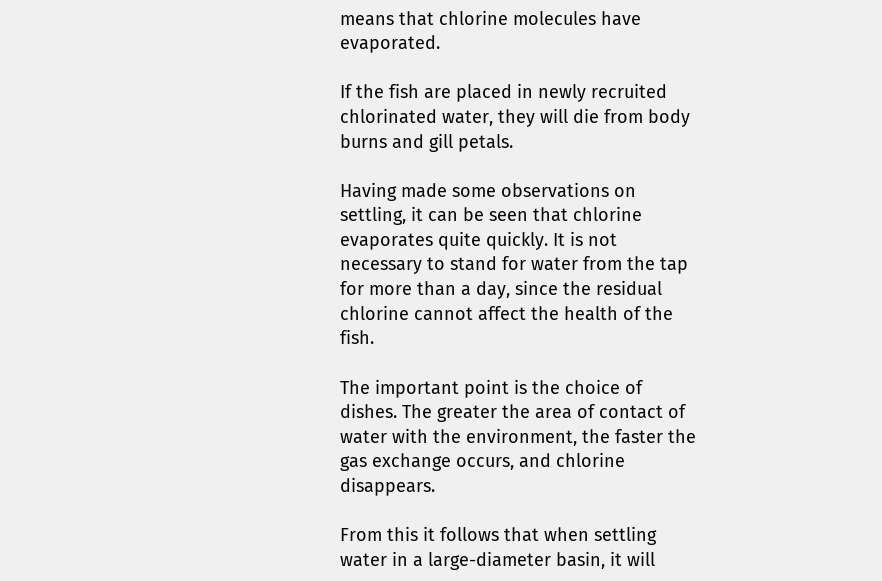means that chlorine molecules have evaporated.

If the fish are placed in newly recruited chlorinated water, they will die from body burns and gill petals.

Having made some observations on settling, it can be seen that chlorine evaporates quite quickly. It is not necessary to stand for water from the tap for more than a day, since the residual chlorine cannot affect the health of the fish.

The important point is the choice of dishes. The greater the area of contact of water with the environment, the faster the gas exchange occurs, and chlorine disappears.

From this it follows that when settling water in a large-diameter basin, it will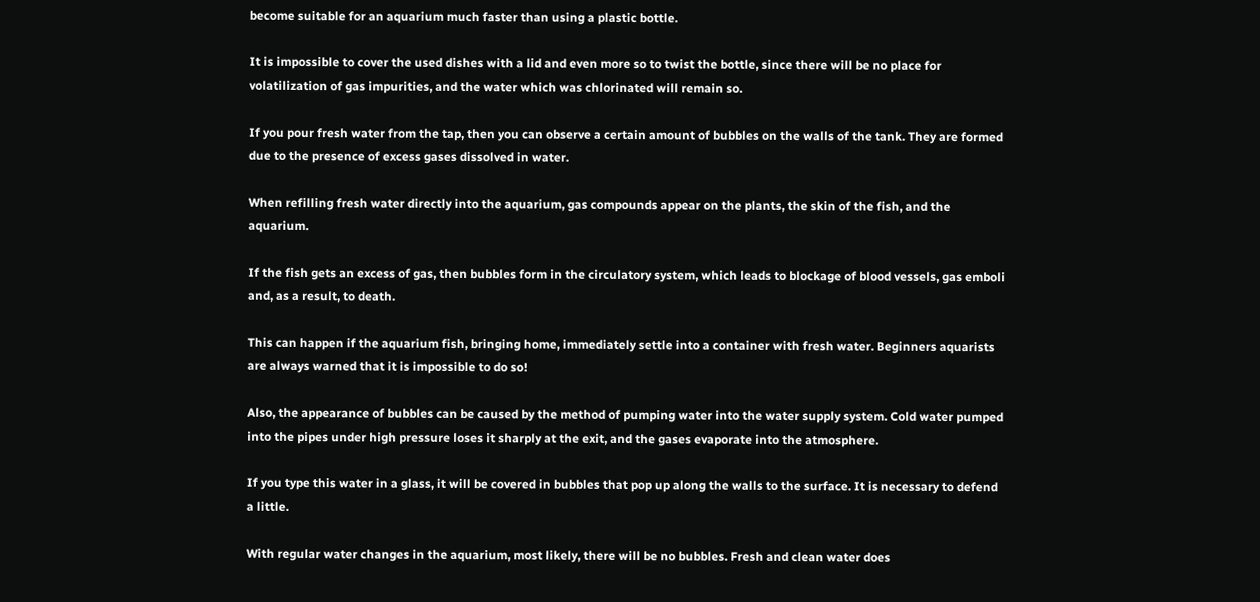become suitable for an aquarium much faster than using a plastic bottle.

It is impossible to cover the used dishes with a lid and even more so to twist the bottle, since there will be no place for volatilization of gas impurities, and the water which was chlorinated will remain so.

If you pour fresh water from the tap, then you can observe a certain amount of bubbles on the walls of the tank. They are formed due to the presence of excess gases dissolved in water.

When refilling fresh water directly into the aquarium, gas compounds appear on the plants, the skin of the fish, and the aquarium.

If the fish gets an excess of gas, then bubbles form in the circulatory system, which leads to blockage of blood vessels, gas emboli and, as a result, to death.

This can happen if the aquarium fish, bringing home, immediately settle into a container with fresh water. Beginners aquarists are always warned that it is impossible to do so!

Also, the appearance of bubbles can be caused by the method of pumping water into the water supply system. Cold water pumped into the pipes under high pressure loses it sharply at the exit, and the gases evaporate into the atmosphere.

If you type this water in a glass, it will be covered in bubbles that pop up along the walls to the surface. It is necessary to defend a little.

With regular water changes in the aquarium, most likely, there will be no bubbles. Fresh and clean water does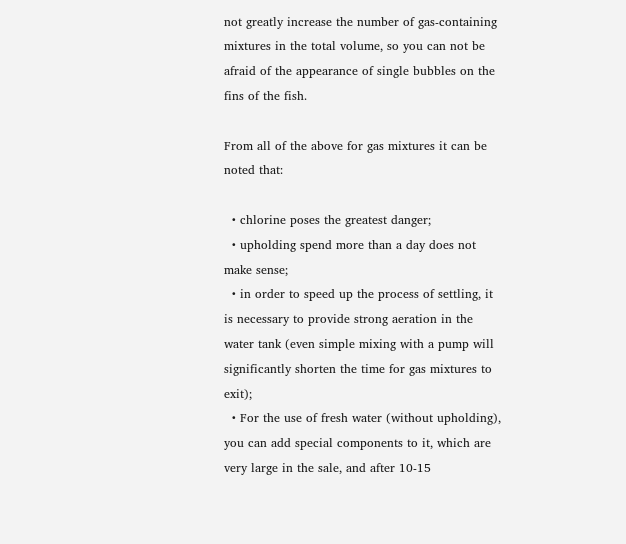not greatly increase the number of gas-containing mixtures in the total volume, so you can not be afraid of the appearance of single bubbles on the fins of the fish.

From all of the above for gas mixtures it can be noted that:

  • chlorine poses the greatest danger;
  • upholding spend more than a day does not make sense;
  • in order to speed up the process of settling, it is necessary to provide strong aeration in the water tank (even simple mixing with a pump will significantly shorten the time for gas mixtures to exit);
  • For the use of fresh water (without upholding), you can add special components to it, which are very large in the sale, and after 10-15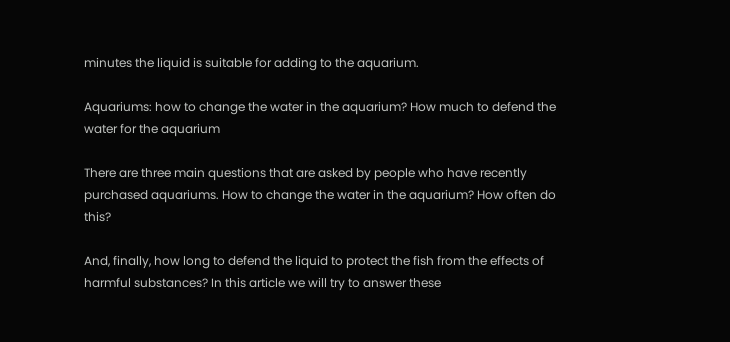minutes the liquid is suitable for adding to the aquarium.

Aquariums: how to change the water in the aquarium? How much to defend the water for the aquarium

There are three main questions that are asked by people who have recently purchased aquariums. How to change the water in the aquarium? How often do this?

And, finally, how long to defend the liquid to protect the fish from the effects of harmful substances? In this article we will try to answer these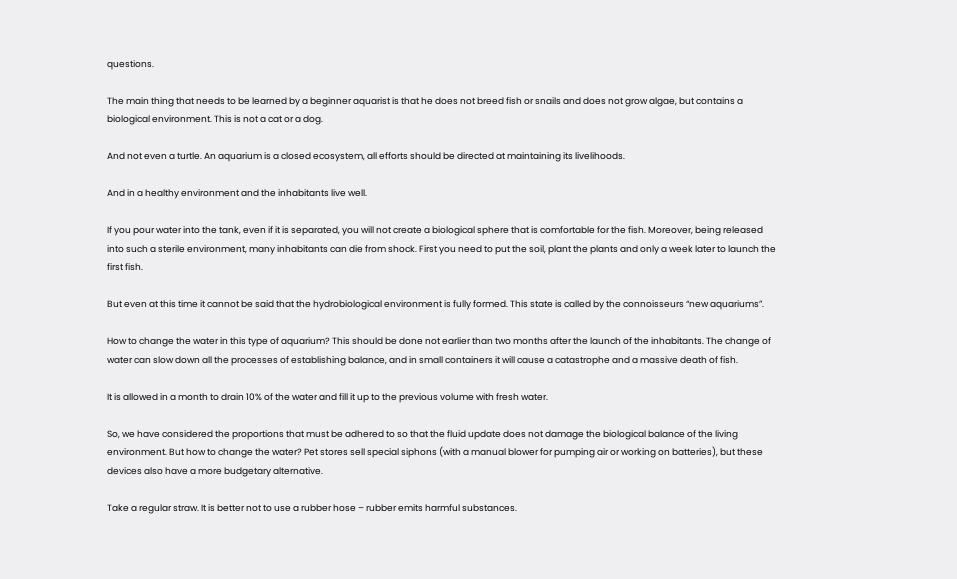questions.

The main thing that needs to be learned by a beginner aquarist is that he does not breed fish or snails and does not grow algae, but contains a biological environment. This is not a cat or a dog.

And not even a turtle. An aquarium is a closed ecosystem, all efforts should be directed at maintaining its livelihoods.

And in a healthy environment and the inhabitants live well.

If you pour water into the tank, even if it is separated, you will not create a biological sphere that is comfortable for the fish. Moreover, being released into such a sterile environment, many inhabitants can die from shock. First you need to put the soil, plant the plants and only a week later to launch the first fish.

But even at this time it cannot be said that the hydrobiological environment is fully formed. This state is called by the connoisseurs “new aquariums”.

How to change the water in this type of aquarium? This should be done not earlier than two months after the launch of the inhabitants. The change of water can slow down all the processes of establishing balance, and in small containers it will cause a catastrophe and a massive death of fish.

It is allowed in a month to drain 10% of the water and fill it up to the previous volume with fresh water.

So, we have considered the proportions that must be adhered to so that the fluid update does not damage the biological balance of the living environment. But how to change the water? Pet stores sell special siphons (with a manual blower for pumping air or working on batteries), but these devices also have a more budgetary alternative.

Take a regular straw. It is better not to use a rubber hose – rubber emits harmful substances.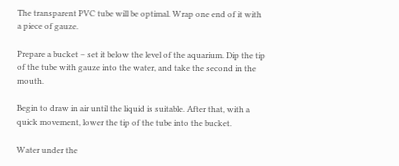The transparent PVC tube will be optimal. Wrap one end of it with a piece of gauze.

Prepare a bucket – set it below the level of the aquarium. Dip the tip of the tube with gauze into the water, and take the second in the mouth.

Begin to draw in air until the liquid is suitable. After that, with a quick movement, lower the tip of the tube into the bucket.

Water under the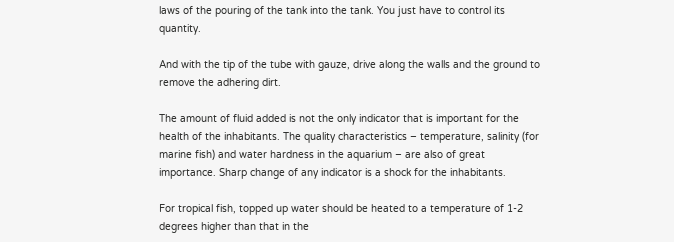laws of the pouring of the tank into the tank. You just have to control its quantity.

And with the tip of the tube with gauze, drive along the walls and the ground to remove the adhering dirt.

The amount of fluid added is not the only indicator that is important for the health of the inhabitants. The quality characteristics – temperature, salinity (for marine fish) and water hardness in the aquarium – are also of great importance. Sharp change of any indicator is a shock for the inhabitants.

For tropical fish, topped up water should be heated to a temperature of 1-2 degrees higher than that in the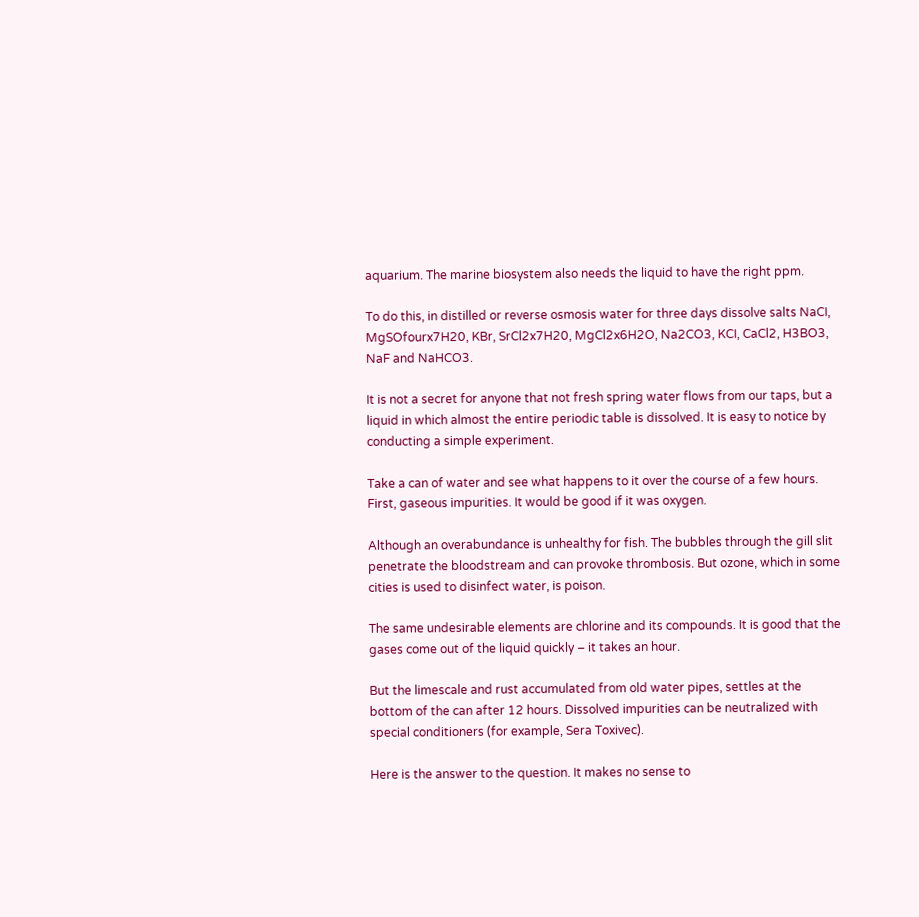aquarium. The marine biosystem also needs the liquid to have the right ppm.

To do this, in distilled or reverse osmosis water for three days dissolve salts NaCI, MgSOfourx7H20, KBr, SrCl2x7H20, MgCl2x6H2O, Na2CO3, KCI, CaCl2, H3BO3, NaF and NaHCO3.

It is not a secret for anyone that not fresh spring water flows from our taps, but a liquid in which almost the entire periodic table is dissolved. It is easy to notice by conducting a simple experiment.

Take a can of water and see what happens to it over the course of a few hours. First, gaseous impurities. It would be good if it was oxygen.

Although an overabundance is unhealthy for fish. The bubbles through the gill slit penetrate the bloodstream and can provoke thrombosis. But ozone, which in some cities is used to disinfect water, is poison.

The same undesirable elements are chlorine and its compounds. It is good that the gases come out of the liquid quickly – it takes an hour.

But the limescale and rust accumulated from old water pipes, settles at the bottom of the can after 12 hours. Dissolved impurities can be neutralized with special conditioners (for example, Sera Toxivec).

Here is the answer to the question. It makes no sense to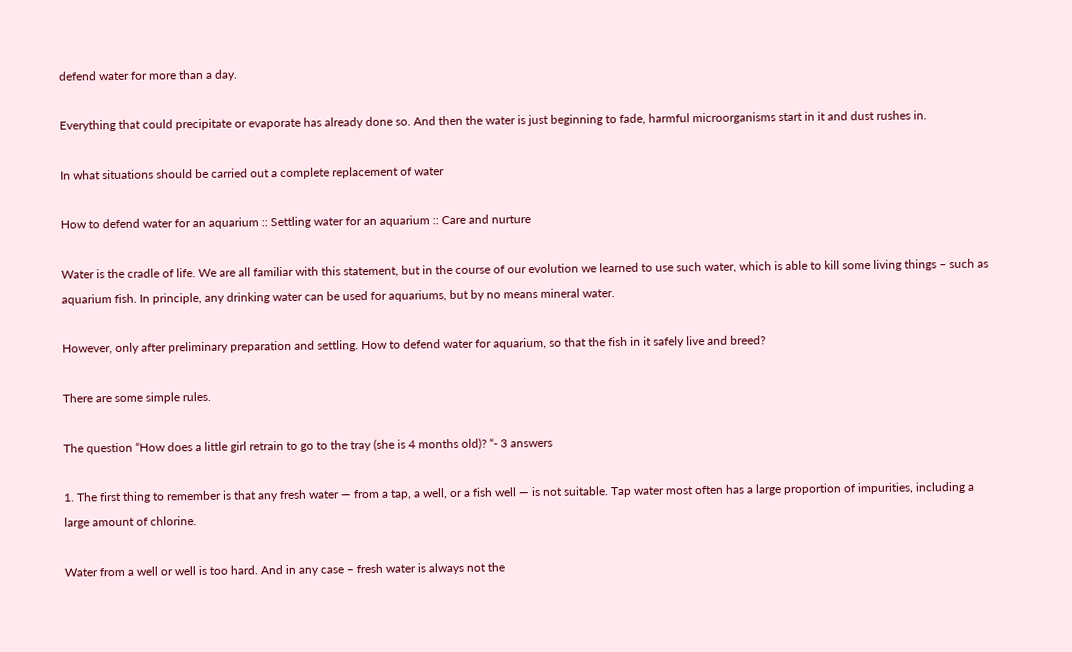defend water for more than a day.

Everything that could precipitate or evaporate has already done so. And then the water is just beginning to fade, harmful microorganisms start in it and dust rushes in.

In what situations should be carried out a complete replacement of water

How to defend water for an aquarium :: Settling water for an aquarium :: Care and nurture

Water is the cradle of life. We are all familiar with this statement, but in the course of our evolution we learned to use such water, which is able to kill some living things – such as aquarium fish. In principle, any drinking water can be used for aquariums, but by no means mineral water.

However, only after preliminary preparation and settling. How to defend water for aquarium, so that the fish in it safely live and breed?

There are some simple rules.

The question “How does a little girl retrain to go to the tray (she is 4 months old)? “- 3 answers

1. The first thing to remember is that any fresh water — from a tap, a well, or a fish well — is not suitable. Tap water most often has a large proportion of impurities, including a large amount of chlorine.

Water from a well or well is too hard. And in any case – fresh water is always not the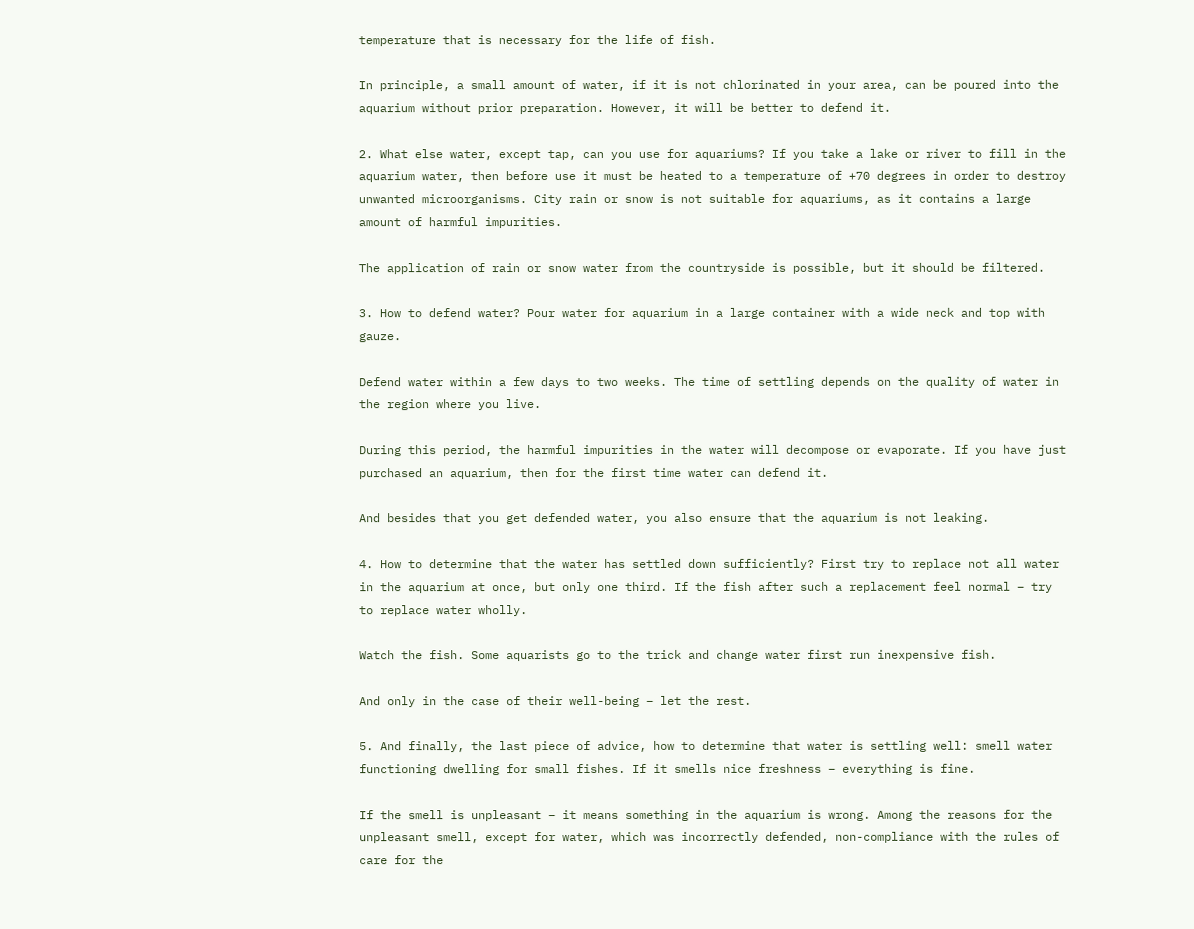temperature that is necessary for the life of fish.

In principle, a small amount of water, if it is not chlorinated in your area, can be poured into the aquarium without prior preparation. However, it will be better to defend it.

2. What else water, except tap, can you use for aquariums? If you take a lake or river to fill in the aquarium water, then before use it must be heated to a temperature of +70 degrees in order to destroy unwanted microorganisms. City rain or snow is not suitable for aquariums, as it contains a large amount of harmful impurities.

The application of rain or snow water from the countryside is possible, but it should be filtered.

3. How to defend water? Pour water for aquarium in a large container with a wide neck and top with gauze.

Defend water within a few days to two weeks. The time of settling depends on the quality of water in the region where you live.

During this period, the harmful impurities in the water will decompose or evaporate. If you have just purchased an aquarium, then for the first time water can defend it.

And besides that you get defended water, you also ensure that the aquarium is not leaking.

4. How to determine that the water has settled down sufficiently? First try to replace not all water in the aquarium at once, but only one third. If the fish after such a replacement feel normal – try to replace water wholly.

Watch the fish. Some aquarists go to the trick and change water first run inexpensive fish.

And only in the case of their well-being – let the rest.

5. And finally, the last piece of advice, how to determine that water is settling well: smell water functioning dwelling for small fishes. If it smells nice freshness – everything is fine.

If the smell is unpleasant – it means something in the aquarium is wrong. Among the reasons for the unpleasant smell, except for water, which was incorrectly defended, non-compliance with the rules of care for the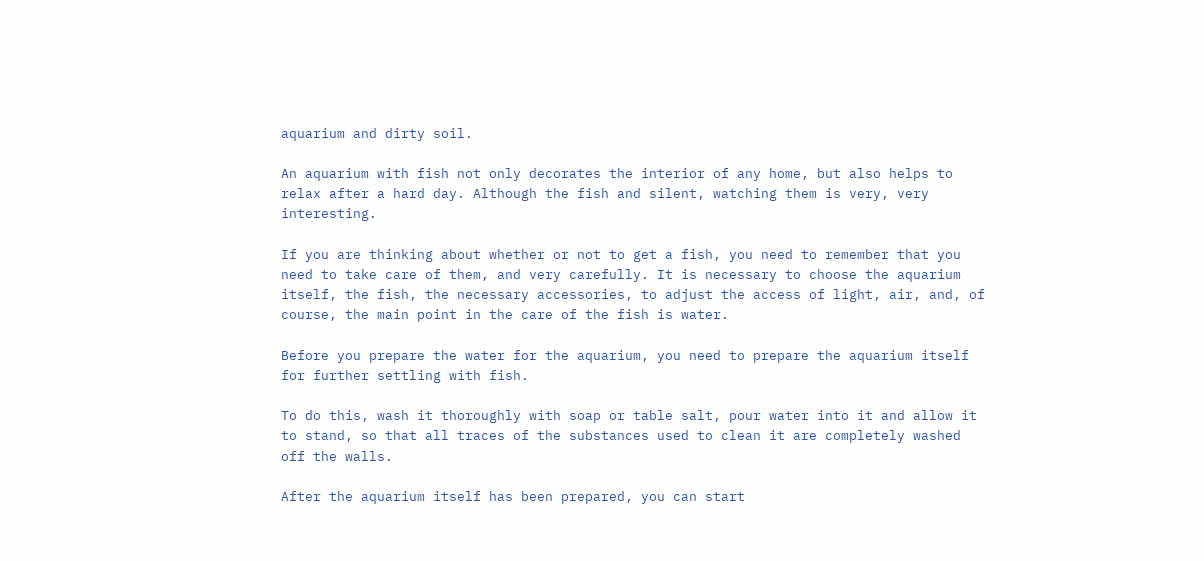aquarium and dirty soil.

An aquarium with fish not only decorates the interior of any home, but also helps to relax after a hard day. Although the fish and silent, watching them is very, very interesting.

If you are thinking about whether or not to get a fish, you need to remember that you need to take care of them, and very carefully. It is necessary to choose the aquarium itself, the fish, the necessary accessories, to adjust the access of light, air, and, of course, the main point in the care of the fish is water.

Before you prepare the water for the aquarium, you need to prepare the aquarium itself for further settling with fish.

To do this, wash it thoroughly with soap or table salt, pour water into it and allow it to stand, so that all traces of the substances used to clean it are completely washed off the walls.

After the aquarium itself has been prepared, you can start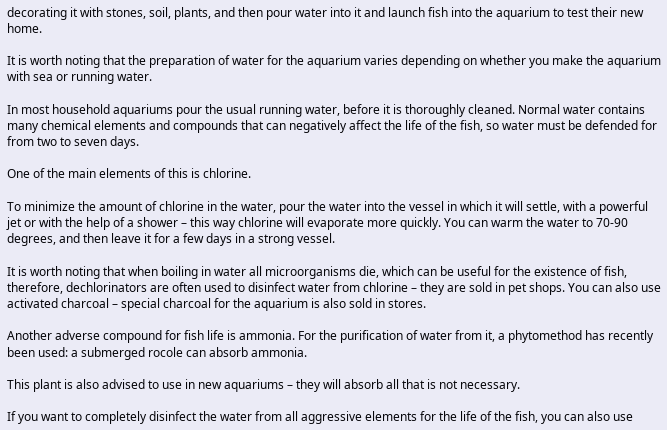decorating it with stones, soil, plants, and then pour water into it and launch fish into the aquarium to test their new home.

It is worth noting that the preparation of water for the aquarium varies depending on whether you make the aquarium with sea or running water.

In most household aquariums pour the usual running water, before it is thoroughly cleaned. Normal water contains many chemical elements and compounds that can negatively affect the life of the fish, so water must be defended for from two to seven days.

One of the main elements of this is chlorine.

To minimize the amount of chlorine in the water, pour the water into the vessel in which it will settle, with a powerful jet or with the help of a shower – this way chlorine will evaporate more quickly. You can warm the water to 70-90 degrees, and then leave it for a few days in a strong vessel.

It is worth noting that when boiling in water all microorganisms die, which can be useful for the existence of fish, therefore, dechlorinators are often used to disinfect water from chlorine – they are sold in pet shops. You can also use activated charcoal – special charcoal for the aquarium is also sold in stores.

Another adverse compound for fish life is ammonia. For the purification of water from it, a phytomethod has recently been used: a submerged rocole can absorb ammonia.

This plant is also advised to use in new aquariums – they will absorb all that is not necessary.

If you want to completely disinfect the water from all aggressive elements for the life of the fish, you can also use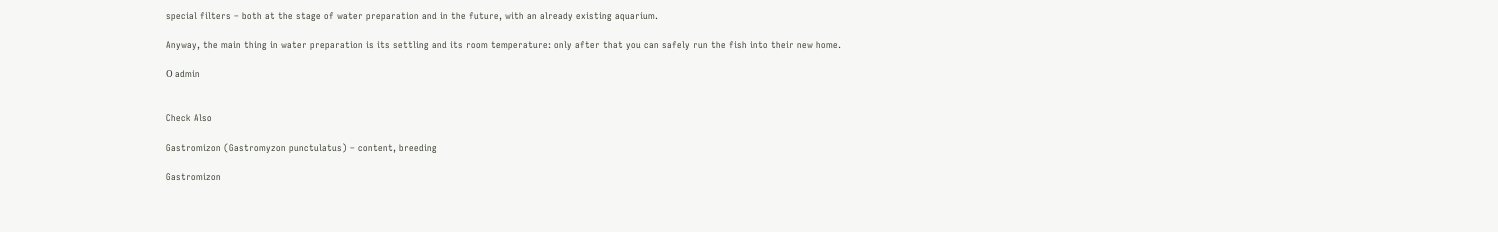special filters – both at the stage of water preparation and in the future, with an already existing aquarium.

Anyway, the main thing in water preparation is its settling and its room temperature: only after that you can safely run the fish into their new home.

О admin


Check Also

Gastromizon (Gastromyzon punctulatus) – content, breeding

Gastromizon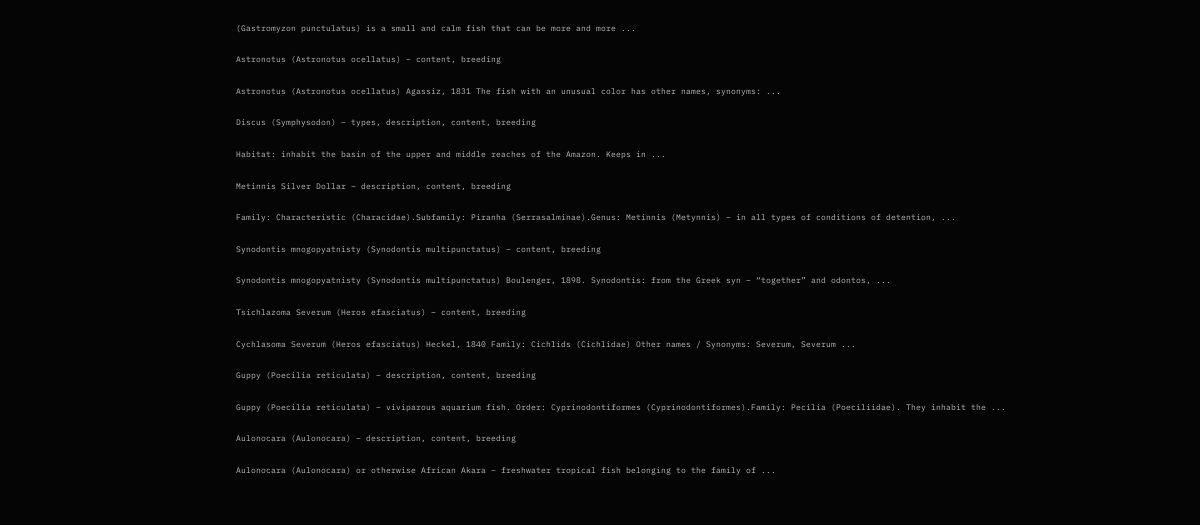(Gastromyzon punctulatus) is a small and calm fish that can be more and more ...

Astronotus (Astronotus ocellatus) – content, breeding

Astronotus (Astronotus ocellatus) Agassiz, 1831 The fish with an unusual color has other names, synonyms: ...

Discus (Symphysodon) – types, description, content, breeding

Habitat: inhabit the basin of the upper and middle reaches of the Amazon. Keeps in ...

Metinnis Silver Dollar – description, content, breeding

Family: Characteristic (Characidae).Subfamily: Piranha (Serrasalminae).Genus: Metinnis (Metynnis) – in all types of conditions of detention, ...

Synodontis mnogopyatnisty (Synodontis multipunctatus) – content, breeding

Synodontis mnogopyatnisty (Synodontis multipunctatus) Boulenger, 1898. Synodontis: from the Greek syn – “together” and odontos, ...

Tsichlazoma Severum (Heros efasciatus) – content, breeding

Cychlasoma Severum (Heros efasciatus) Heckel, 1840 Family: Cichlids (Cichlidae) Other names / Synonyms: Severum, Severum ...

Guppy (Poecilia reticulata) – description, content, breeding

Guppy (Poecilia reticulata) – viviparous aquarium fish. Order: Cyprinodontiformes (Cyprinodontiformes).Family: Pecilia (Poeciliidae). They inhabit the ...

Aulonocara (Aulonocara) – description, content, breeding

Aulonocara (Aulonocara) or otherwise African Akara – freshwater tropical fish belonging to the family of ...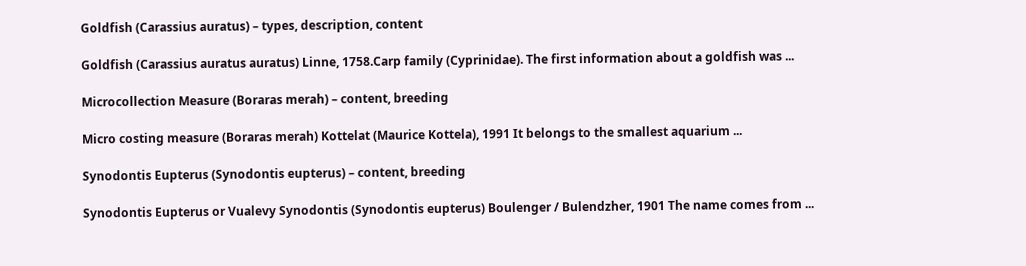Goldfish (Carassius auratus) – types, description, content

Goldfish (Carassius auratus auratus) Linne, 1758.Carp family (Cyprinidae). The first information about a goldfish was ...

Microcollection Measure (Boraras merah) – content, breeding

Micro costing measure (Boraras merah) Kottelat (Maurice Kottela), 1991 It belongs to the smallest aquarium ...

Synodontis Eupterus (Synodontis eupterus) – content, breeding

Synodontis Eupterus or Vualevy Synodontis (Synodontis eupterus) Boulenger / Bulendzher, 1901 The name comes from ...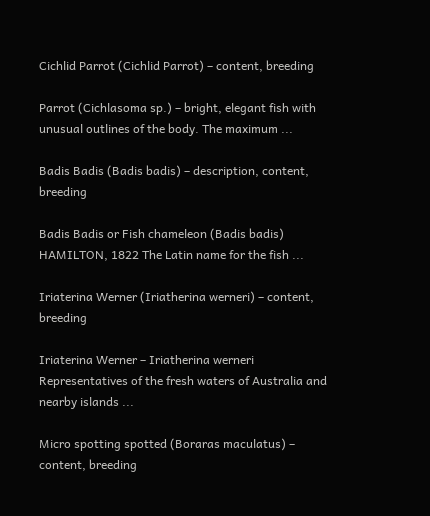Cichlid Parrot (Cichlid Parrot) – content, breeding

Parrot (Cichlasoma sp.) – bright, elegant fish with unusual outlines of the body. The maximum ...

Badis Badis (Badis badis) – description, content, breeding

Badis Badis or Fish chameleon (Badis badis) HAMILTON, 1822 The Latin name for the fish ...

Iriaterina Werner (Iriatherina werneri) – content, breeding

Iriaterina Werner – Iriatherina werneri Representatives of the fresh waters of Australia and nearby islands ...

Micro spotting spotted (Boraras maculatus) – content, breeding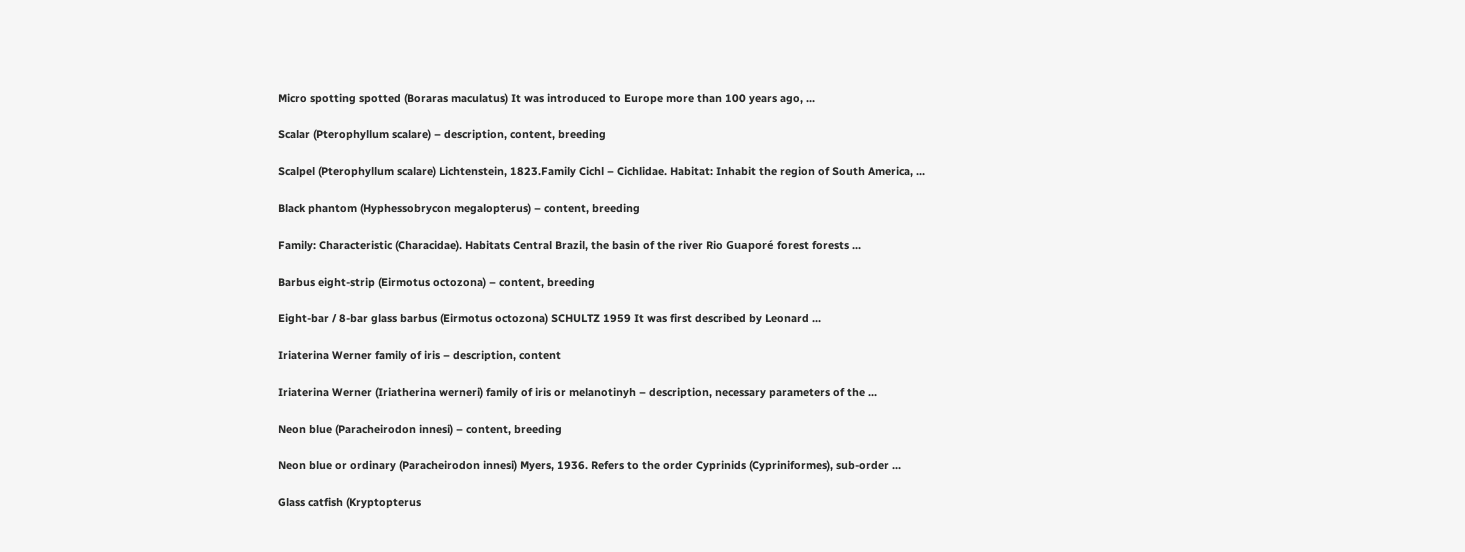Micro spotting spotted (Boraras maculatus) It was introduced to Europe more than 100 years ago, ...

Scalar (Pterophyllum scalare) – description, content, breeding

Scalpel (Pterophyllum scalare) Lichtenstein, 1823.Family Cichl – Cichlidae. Habitat: Inhabit the region of South America, ...

Black phantom (Hyphessobrycon megalopterus) – content, breeding

Family: Characteristic (Characidae). Habitats Central Brazil, the basin of the river Rio Guaporé forest forests ...

Barbus eight-strip (Eirmotus octozona) – content, breeding

Eight-bar / 8-bar glass barbus (Eirmotus octozona) SCHULTZ 1959 It was first described by Leonard ...

Iriaterina Werner family of iris – description, content

Iriaterina Werner (Iriatherina werneri) family of iris or melanotinyh – description, necessary parameters of the ...

Neon blue (Paracheirodon innesi) – content, breeding

Neon blue or ordinary (Paracheirodon innesi) Myers, 1936. Refers to the order Cyprinids (Cypriniformes), sub-order ...

Glass catfish (Kryptopterus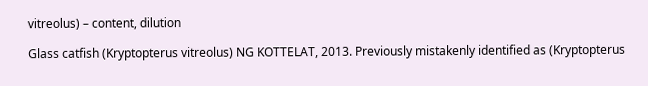vitreolus) – content, dilution

Glass catfish (Kryptopterus vitreolus) NG KOTTELAT, 2013. Previously mistakenly identified as (Kryptopterus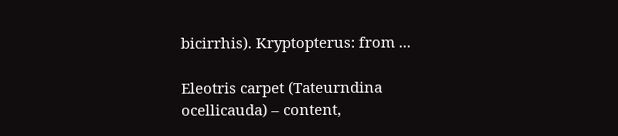bicirrhis). Kryptopterus: from ...

Eleotris carpet (Tateurndina ocellicauda) – content,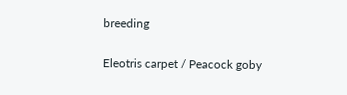breeding

Eleotris carpet / Peacock goby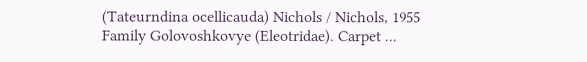(Tateurndina ocellicauda) Nichols / Nichols, 1955 Family Golovoshkovye (Eleotridae). Carpet ...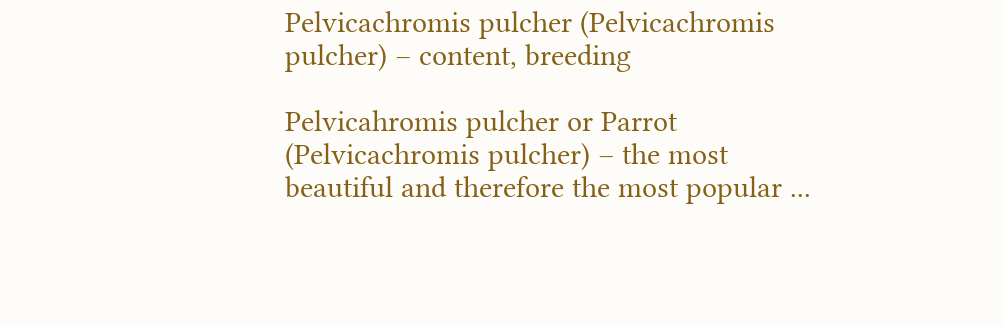Pelvicachromis pulcher (Pelvicachromis pulcher) – content, breeding

Pelvicahromis pulcher or Parrot (Pelvicachromis pulcher) – the most beautiful and therefore the most popular ...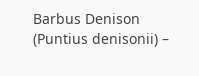Barbus Denison (Puntius denisonii) –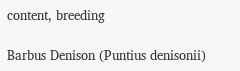content, breeding

Barbus Denison (Puntius denisonii)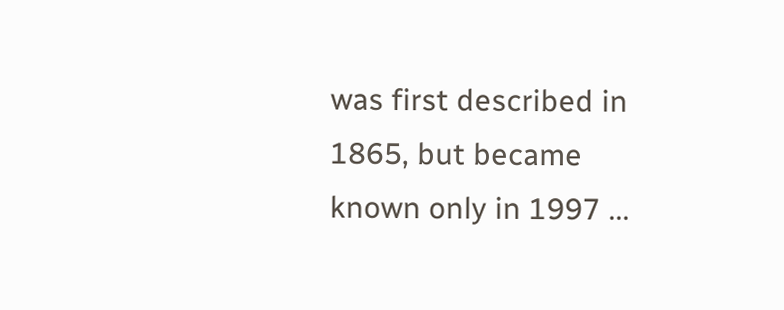was first described in 1865, but became known only in 1997 ...